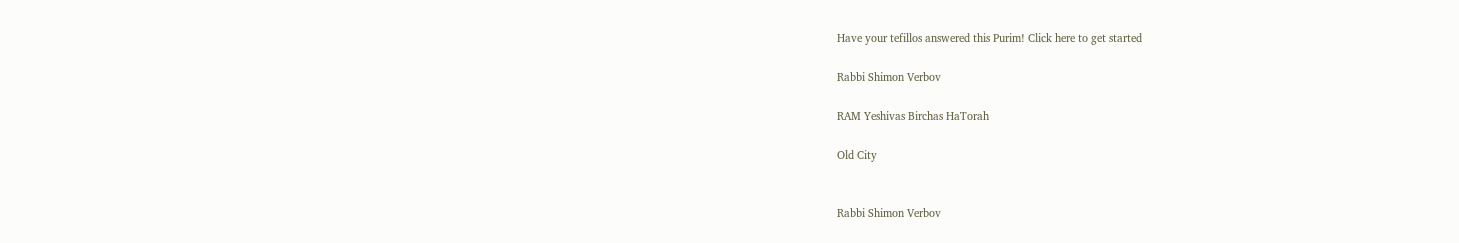Have your tefillos answered this Purim! Click here to get started

Rabbi Shimon Verbov

RAM Yeshivas Birchas HaTorah

Old City


Rabbi Shimon Verbov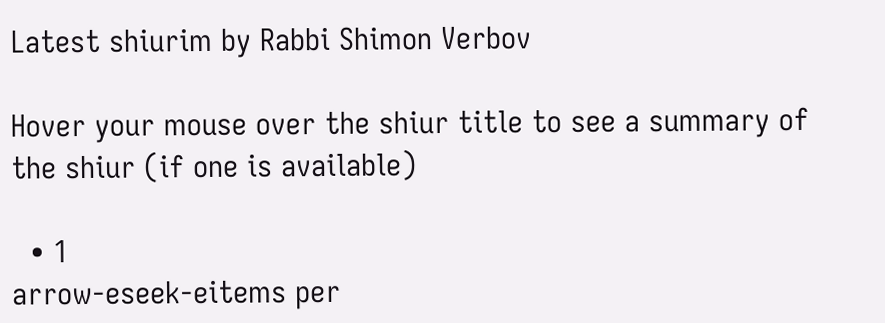Latest shiurim by Rabbi Shimon Verbov

Hover your mouse over the shiur title to see a summary of the shiur (if one is available)

  • 1
arrow-eseek-eitems per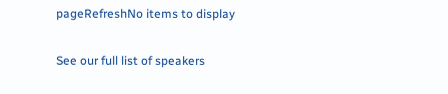pageRefreshNo items to display

See our full list of speakers